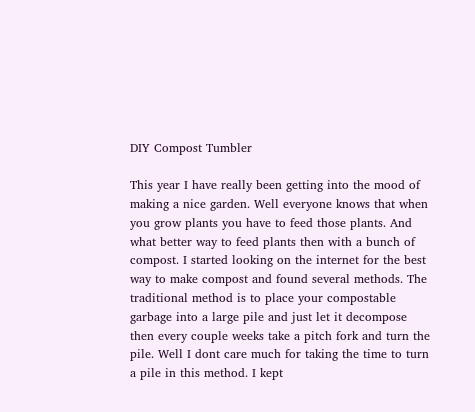DIY Compost Tumbler

This year I have really been getting into the mood of making a nice garden. Well everyone knows that when you grow plants you have to feed those plants. And what better way to feed plants then with a bunch of compost. I started looking on the internet for the best way to make compost and found several methods. The traditional method is to place your compostable garbage into a large pile and just let it decompose then every couple weeks take a pitch fork and turn the pile. Well I dont care much for taking the time to turn a pile in this method. I kept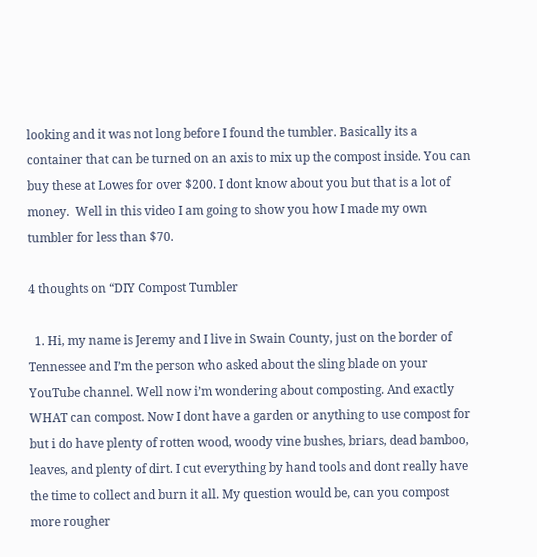looking and it was not long before I found the tumbler. Basically its a container that can be turned on an axis to mix up the compost inside. You can buy these at Lowes for over $200. I dont know about you but that is a lot of money.  Well in this video I am going to show you how I made my own tumbler for less than $70.

4 thoughts on “DIY Compost Tumbler

  1. Hi, my name is Jeremy and I live in Swain County, just on the border of Tennessee and I’m the person who asked about the sling blade on your YouTube channel. Well now i’m wondering about composting. And exactly WHAT can compost. Now I dont have a garden or anything to use compost for but i do have plenty of rotten wood, woody vine bushes, briars, dead bamboo, leaves, and plenty of dirt. I cut everything by hand tools and dont really have the time to collect and burn it all. My question would be, can you compost more rougher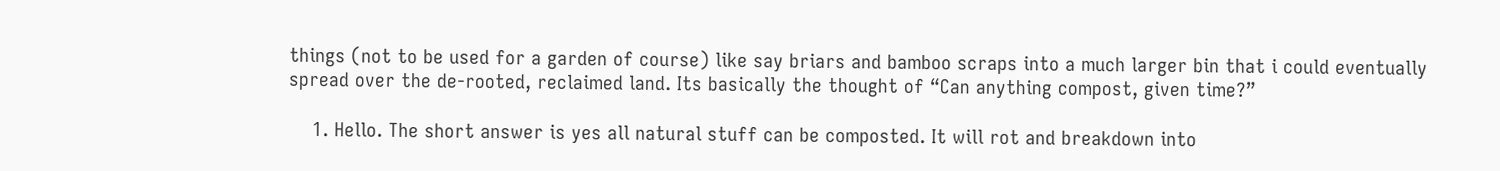things (not to be used for a garden of course) like say briars and bamboo scraps into a much larger bin that i could eventually spread over the de-rooted, reclaimed land. Its basically the thought of “Can anything compost, given time?”

    1. Hello. The short answer is yes all natural stuff can be composted. It will rot and breakdown into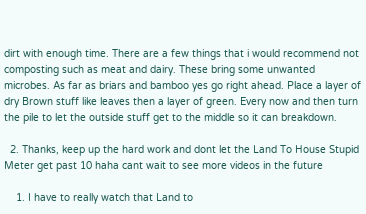dirt with enough time. There are a few things that i would recommend not composting such as meat and dairy. These bring some unwanted microbes. As far as briars and bamboo yes go right ahead. Place a layer of dry Brown stuff like leaves then a layer of green. Every now and then turn the pile to let the outside stuff get to the middle so it can breakdown.

  2. Thanks, keep up the hard work and dont let the Land To House Stupid Meter get past 10 haha cant wait to see more videos in the future

    1. I have to really watch that Land to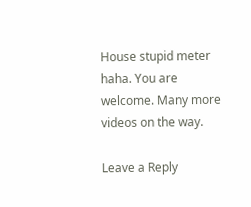House stupid meter haha. You are welcome. Many more videos on the way.

Leave a Reply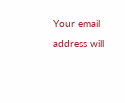Your email address will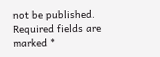not be published. Required fields are marked *